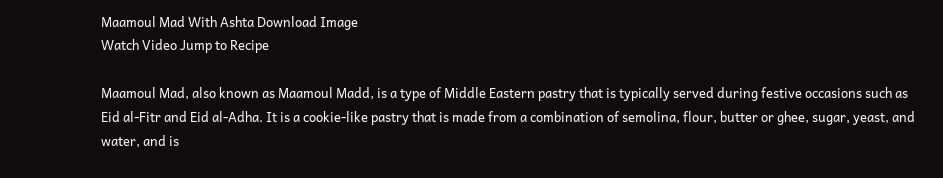Maamoul Mad With Ashta Download Image
Watch Video Jump to Recipe

Maamoul Mad, also known as Maamoul Madd, is a type of Middle Eastern pastry that is typically served during festive occasions such as Eid al-Fitr and Eid al-Adha. It is a cookie-like pastry that is made from a combination of semolina, flour, butter or ghee, sugar, yeast, and water, and is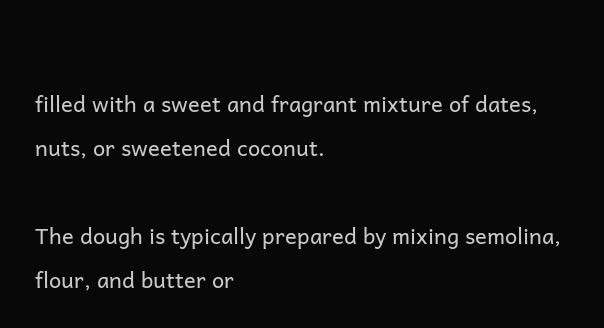filled with a sweet and fragrant mixture of dates, nuts, or sweetened coconut.

The dough is typically prepared by mixing semolina, flour, and butter or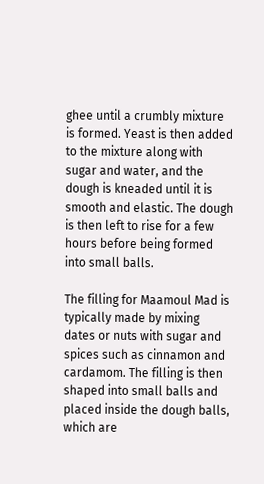ghee until a crumbly mixture is formed. Yeast is then added to the mixture along with sugar and water, and the dough is kneaded until it is smooth and elastic. The dough is then left to rise for a few hours before being formed into small balls.

The filling for Maamoul Mad is typically made by mixing dates or nuts with sugar and spices such as cinnamon and cardamom. The filling is then shaped into small balls and placed inside the dough balls, which are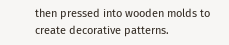then pressed into wooden molds to create decorative patterns.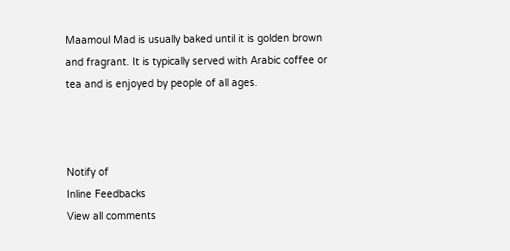Maamoul Mad is usually baked until it is golden brown and fragrant. It is typically served with Arabic coffee or tea and is enjoyed by people of all ages.



Notify of
Inline Feedbacks
View all comments